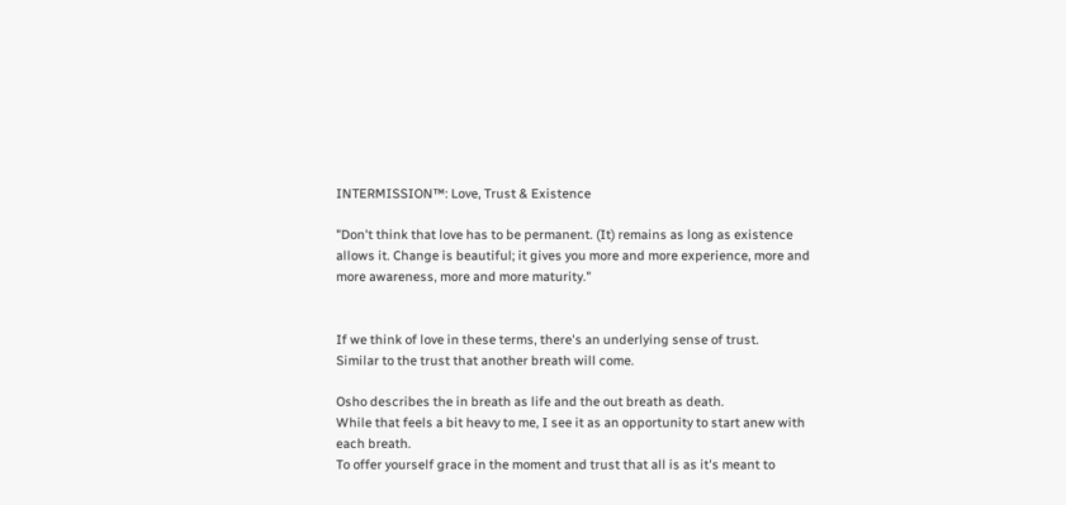INTERMISSION™: Love, Trust & Existence

"Don't think that love has to be permanent. (It) remains as long as existence allows it. Change is beautiful; it gives you more and more experience, more and more awareness, more and more maturity."


If we think of love in these terms, there's an underlying sense of trust.
Similar to the trust that another breath will come.

Osho describes the in breath as life and the out breath as death.
While that feels a bit heavy to me, I see it as an opportunity to start anew with each breath.
To offer yourself grace in the moment and trust that all is as it's meant to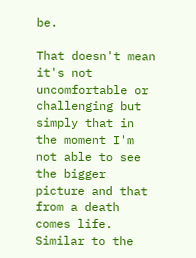be.

That doesn't mean it's not uncomfortable or challenging but simply that in the moment I'm not able to see the bigger picture and that from a death comes life.
Similar to the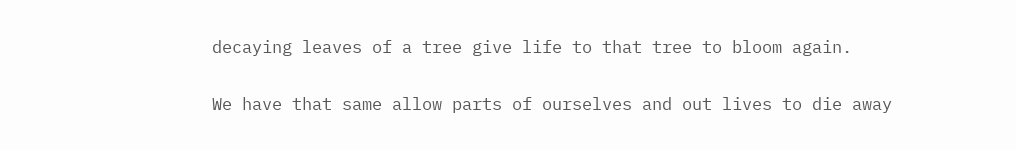decaying leaves of a tree give life to that tree to bloom again.

We have that same allow parts of ourselves and out lives to die away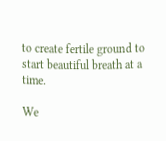to create fertile ground to start beautiful breath at a time.

We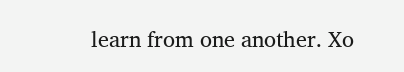learn from one another. Xo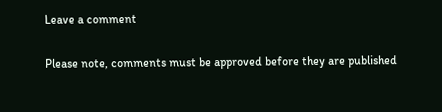Leave a comment

Please note, comments must be approved before they are published